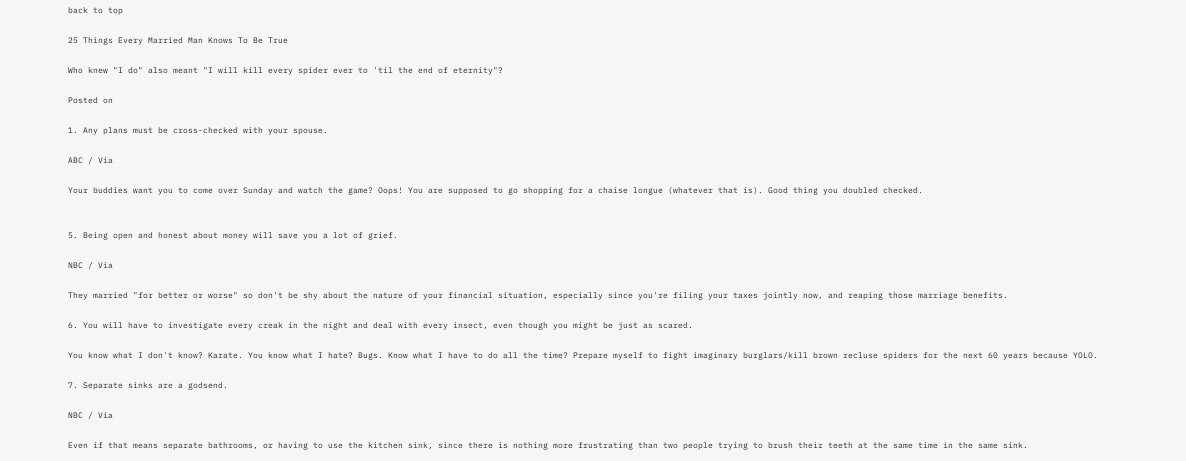back to top

25 Things Every Married Man Knows To Be True

Who knew "I do" also meant "I will kill every spider ever to 'til the end of eternity"?

Posted on

1. Any plans must be cross-checked with your spouse.

ABC / Via

Your buddies want you to come over Sunday and watch the game? Oops! You are supposed to go shopping for a chaise longue (whatever that is). Good thing you doubled checked.


5. Being open and honest about money will save you a lot of grief.

NBC / Via

They married "for better or worse" so don't be shy about the nature of your financial situation, especially since you're filing your taxes jointly now, and reaping those marriage benefits.

6. You will have to investigate every creak in the night and deal with every insect, even though you might be just as scared.

You know what I don't know? Karate. You know what I hate? Bugs. Know what I have to do all the time? Prepare myself to fight imaginary burglars/kill brown recluse spiders for the next 60 years because YOLO.

7. Separate sinks are a godsend.

NBC / Via

Even if that means separate bathrooms, or having to use the kitchen sink, since there is nothing more frustrating than two people trying to brush their teeth at the same time in the same sink.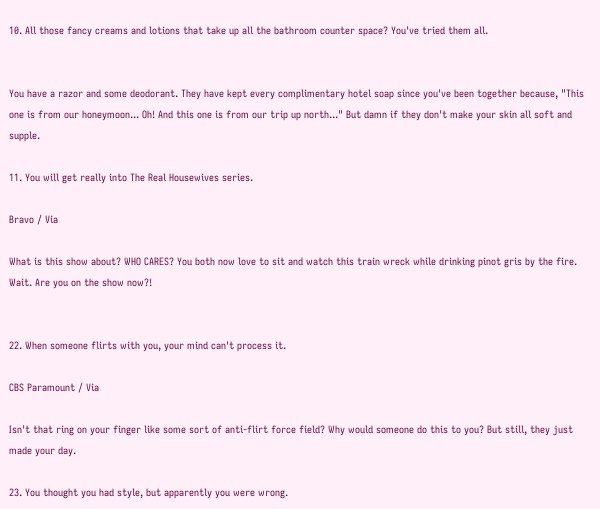10. All those fancy creams and lotions that take up all the bathroom counter space? You've tried them all.


You have a razor and some deodorant. They have kept every complimentary hotel soap since you've been together because, "This one is from our honeymoon... Oh! And this one is from our trip up north..." But damn if they don't make your skin all soft and supple.

11. You will get really into The Real Housewives series.

Bravo / Via

What is this show about? WHO CARES? You both now love to sit and watch this train wreck while drinking pinot gris by the fire. Wait. Are you on the show now?!


22. When someone flirts with you, your mind can't process it.

CBS Paramount / Via

Isn't that ring on your finger like some sort of anti-flirt force field? Why would someone do this to you? But still, they just made your day.

23. You thought you had style, but apparently you were wrong.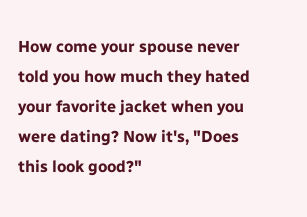How come your spouse never told you how much they hated your favorite jacket when you were dating? Now it's, "Does this look good?"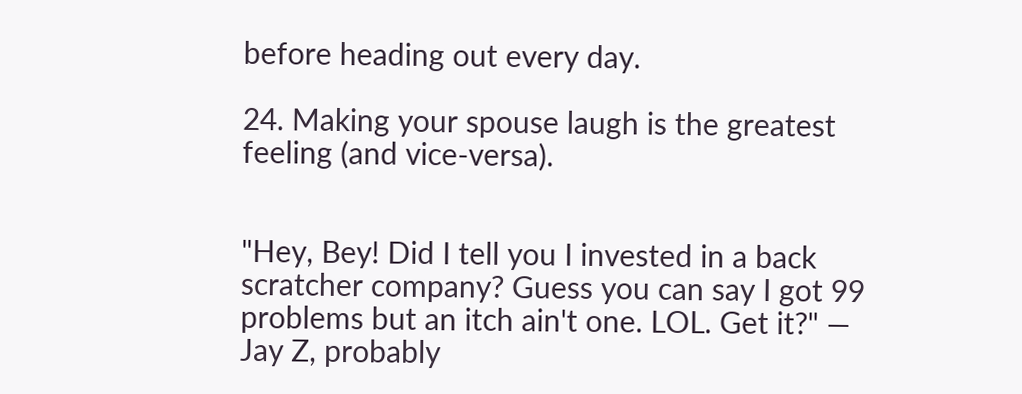before heading out every day.

24. Making your spouse laugh is the greatest feeling (and vice-versa).


"Hey, Bey! Did I tell you I invested in a back scratcher company? Guess you can say I got 99 problems but an itch ain't one. LOL. Get it?" — Jay Z, probably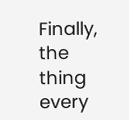Finally, the thing every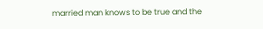married man knows to be true and the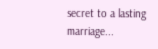secret to a lasting marriage...